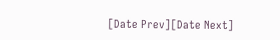[Date Prev][Date Next]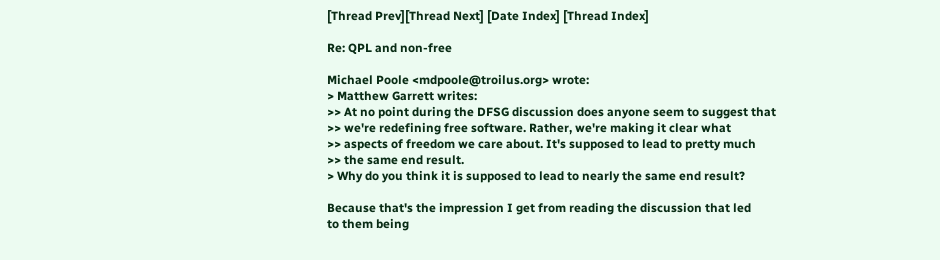[Thread Prev][Thread Next] [Date Index] [Thread Index]

Re: QPL and non-free

Michael Poole <mdpoole@troilus.org> wrote:
> Matthew Garrett writes:
>> At no point during the DFSG discussion does anyone seem to suggest that
>> we're redefining free software. Rather, we're making it clear what
>> aspects of freedom we care about. It's supposed to lead to pretty much
>> the same end result.
> Why do you think it is supposed to lead to nearly the same end result?

Because that's the impression I get from reading the discussion that led
to them being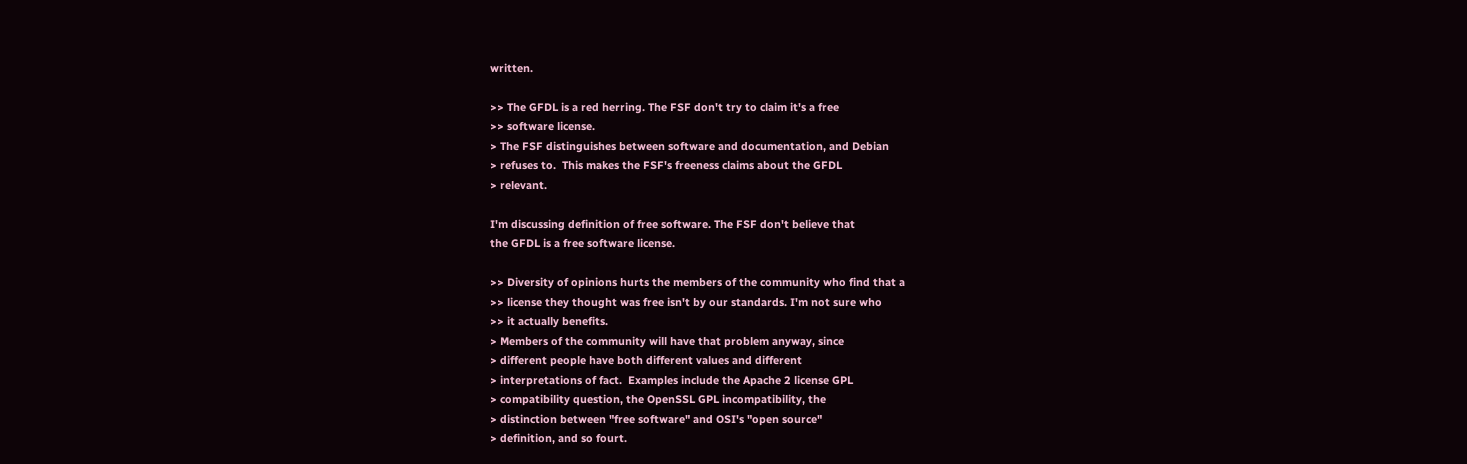written.

>> The GFDL is a red herring. The FSF don't try to claim it's a free
>> software license.
> The FSF distinguishes between software and documentation, and Debian
> refuses to.  This makes the FSF's freeness claims about the GFDL
> relevant.

I'm discussing definition of free software. The FSF don't believe that
the GFDL is a free software license.

>> Diversity of opinions hurts the members of the community who find that a
>> license they thought was free isn't by our standards. I'm not sure who
>> it actually benefits.
> Members of the community will have that problem anyway, since
> different people have both different values and different
> interpretations of fact.  Examples include the Apache 2 license GPL
> compatibility question, the OpenSSL GPL incompatibility, the
> distinction between "free software" and OSI's "open source"
> definition, and so fourt.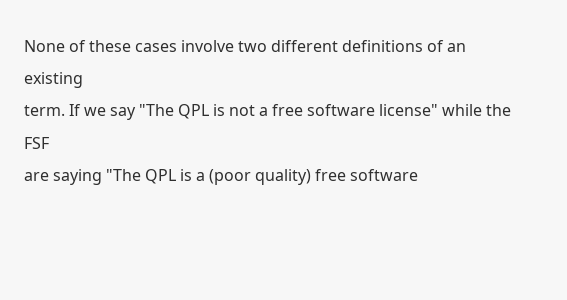None of these cases involve two different definitions of an existing
term. If we say "The QPL is not a free software license" while the FSF
are saying "The QPL is a (poor quality) free software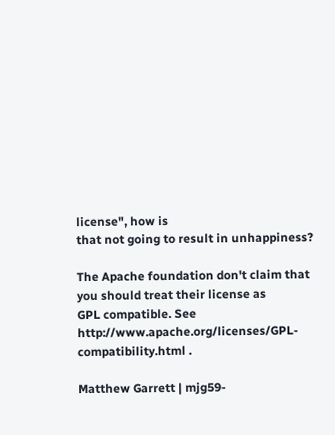license", how is
that not going to result in unhappiness?

The Apache foundation don't claim that you should treat their license as
GPL compatible. See
http://www.apache.org/licenses/GPL-compatibility.html .

Matthew Garrett | mjg59-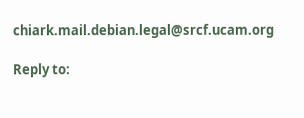chiark.mail.debian.legal@srcf.ucam.org

Reply to: